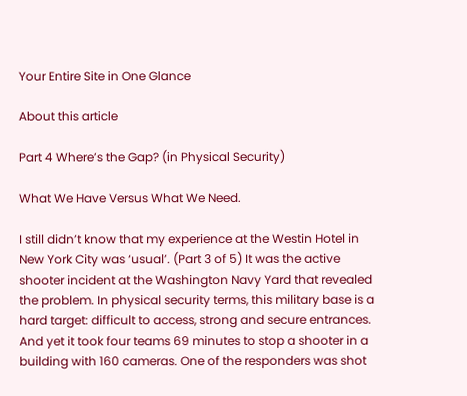Your Entire Site in One Glance

About this article

Part 4 Where’s the Gap? (in Physical Security)

What We Have Versus What We Need.

I still didn’t know that my experience at the Westin Hotel in New York City was ‘usual’. (Part 3 of 5) It was the active shooter incident at the Washington Navy Yard that revealed the problem. In physical security terms, this military base is a hard target: difficult to access, strong and secure entrances. And yet it took four teams 69 minutes to stop a shooter in a building with 160 cameras. One of the responders was shot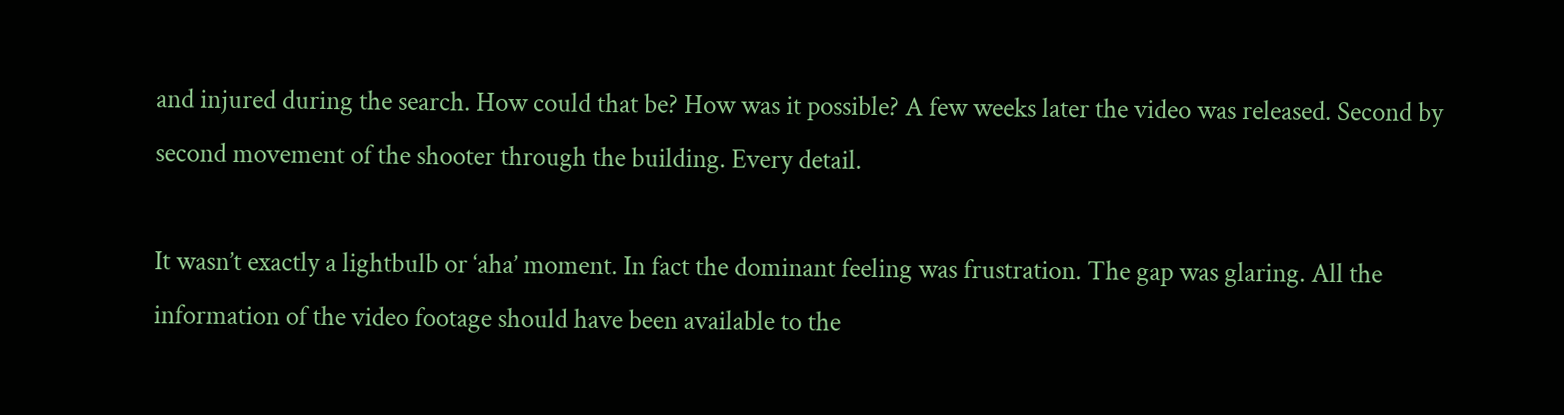and injured during the search. How could that be? How was it possible? A few weeks later the video was released. Second by second movement of the shooter through the building. Every detail.

It wasn’t exactly a lightbulb or ‘aha’ moment. In fact the dominant feeling was frustration. The gap was glaring. All the information of the video footage should have been available to the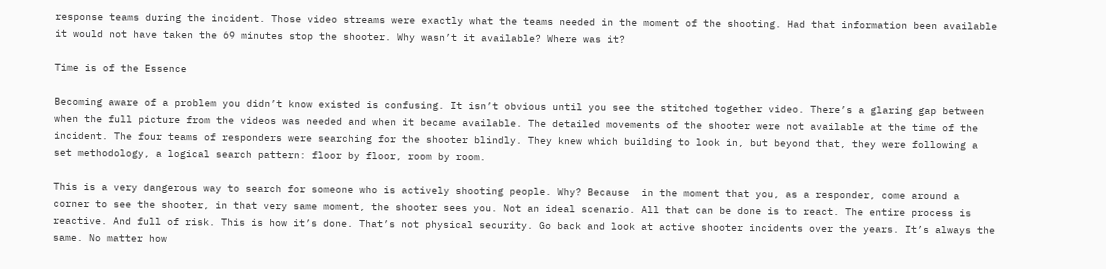response teams during the incident. Those video streams were exactly what the teams needed in the moment of the shooting. Had that information been available it would not have taken the 69 minutes stop the shooter. Why wasn’t it available? Where was it?

Time is of the Essence

Becoming aware of a problem you didn’t know existed is confusing. It isn’t obvious until you see the stitched together video. There’s a glaring gap between when the full picture from the videos was needed and when it became available. The detailed movements of the shooter were not available at the time of the incident. The four teams of responders were searching for the shooter blindly. They knew which building to look in, but beyond that, they were following a set methodology, a logical search pattern: floor by floor, room by room.

This is a very dangerous way to search for someone who is actively shooting people. Why? Because  in the moment that you, as a responder, come around a corner to see the shooter, in that very same moment, the shooter sees you. Not an ideal scenario. All that can be done is to react. The entire process is reactive. And full of risk. This is how it’s done. That’s not physical security. Go back and look at active shooter incidents over the years. It’s always the same. No matter how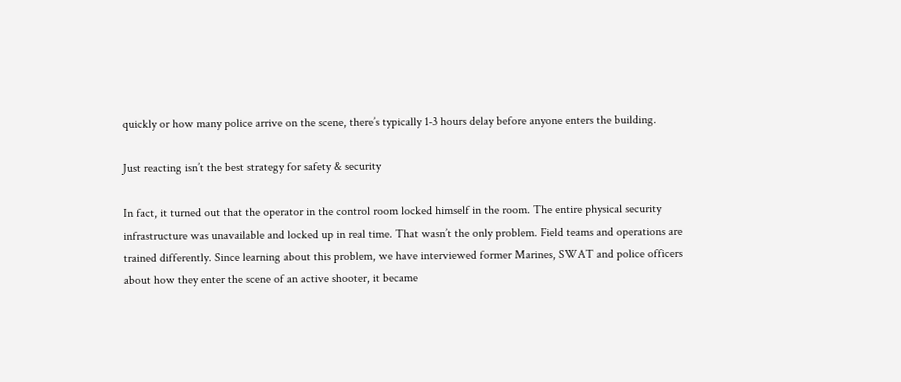quickly or how many police arrive on the scene, there’s typically 1-3 hours delay before anyone enters the building.

Just reacting isn’t the best strategy for safety & security

In fact, it turned out that the operator in the control room locked himself in the room. The entire physical security infrastructure was unavailable and locked up in real time. That wasn’t the only problem. Field teams and operations are trained differently. Since learning about this problem, we have interviewed former Marines, SWAT and police officers about how they enter the scene of an active shooter, it became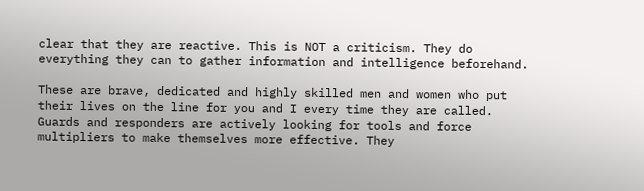clear that they are reactive. This is NOT a criticism. They do everything they can to gather information and intelligence beforehand.

These are brave, dedicated and highly skilled men and women who put their lives on the line for you and I every time they are called. Guards and responders are actively looking for tools and force multipliers to make themselves more effective. They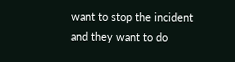want to stop the incident and they want to do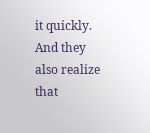it quickly. And they also realize that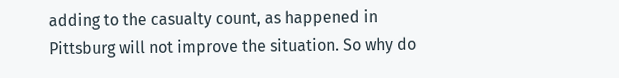adding to the casualty count, as happened in Pittsburg will not improve the situation. So why do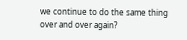we continue to do the same thing over and over again?